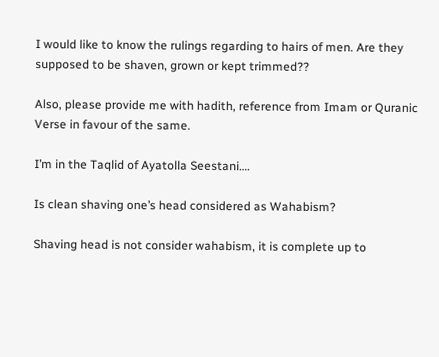I would like to know the rulings regarding to hairs of men. Are they supposed to be shaven, grown or kept trimmed??

Also, please provide me with hadith, reference from Imam or Quranic Verse in favour of the same.

I’m in the Taqlid of Ayatolla Seestani….

Is clean shaving one’s head considered as Wahabism?

Shaving head is not consider wahabism, it is complete up to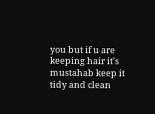you but if u are keeping hair it's mustahab keep it tidy and clean